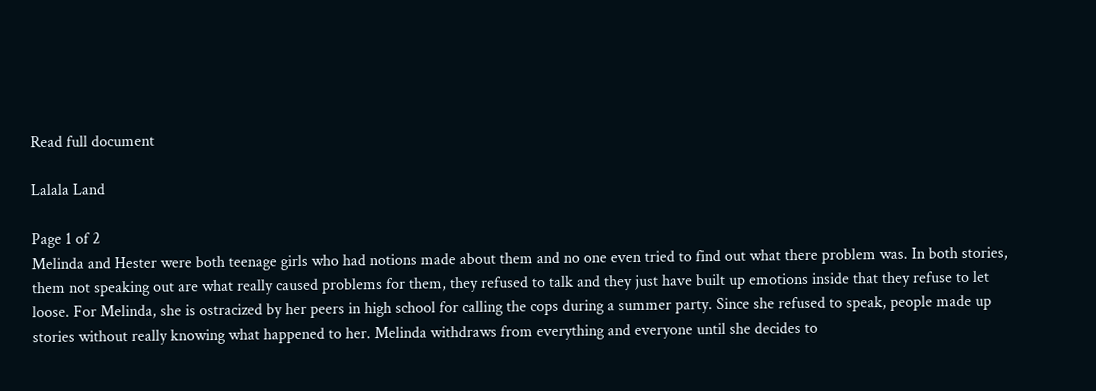Read full document

Lalala Land

Page 1 of 2
Melinda and Hester were both teenage girls who had notions made about them and no one even tried to find out what there problem was. In both stories, them not speaking out are what really caused problems for them, they refused to talk and they just have built up emotions inside that they refuse to let loose. For Melinda, she is ostracized by her peers in high school for calling the cops during a summer party. Since she refused to speak, people made up stories without really knowing what happened to her. Melinda withdraws from everything and everyone until she decides to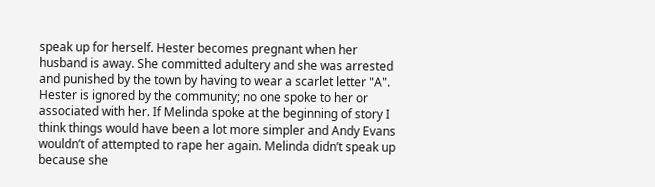speak up for herself. Hester becomes pregnant when her husband is away. She committed adultery and she was arrested and punished by the town by having to wear a scarlet letter "A". Hester is ignored by the community; no one spoke to her or associated with her. If Melinda spoke at the beginning of story I think things would have been a lot more simpler and Andy Evans wouldn’t of attempted to rape her again. Melinda didn’t speak up because she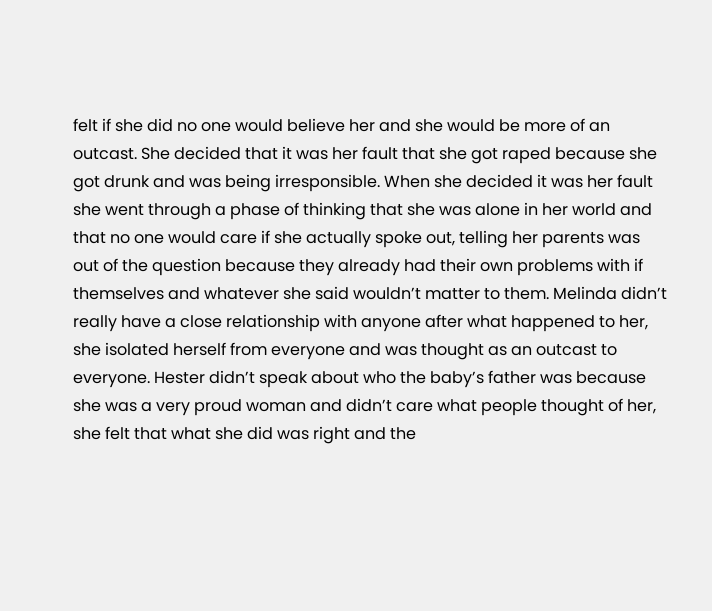felt if she did no one would believe her and she would be more of an outcast. She decided that it was her fault that she got raped because she got drunk and was being irresponsible. When she decided it was her fault she went through a phase of thinking that she was alone in her world and that no one would care if she actually spoke out, telling her parents was out of the question because they already had their own problems with if themselves and whatever she said wouldn’t matter to them. Melinda didn’t really have a close relationship with anyone after what happened to her, she isolated herself from everyone and was thought as an outcast to everyone. Hester didn’t speak about who the baby’s father was because she was a very proud woman and didn’t care what people thought of her, she felt that what she did was right and the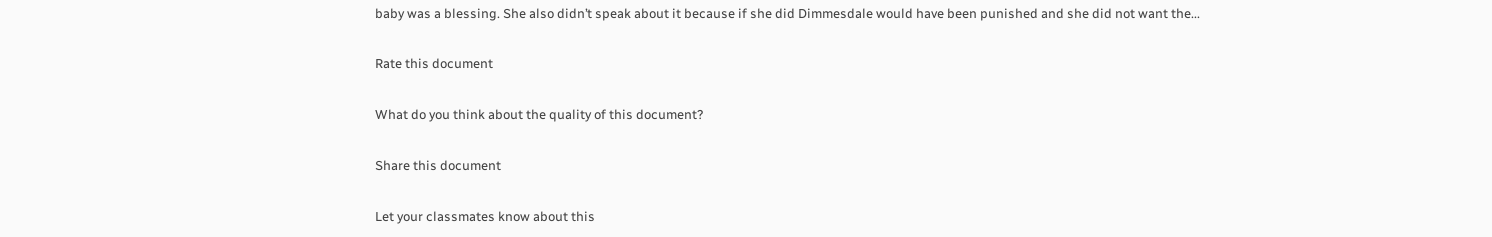baby was a blessing. She also didn’t speak about it because if she did Dimmesdale would have been punished and she did not want the...

Rate this document

What do you think about the quality of this document?

Share this document

Let your classmates know about this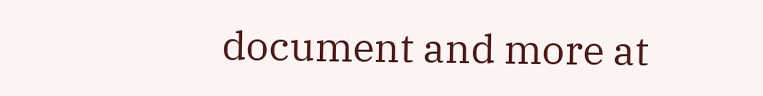document and more at